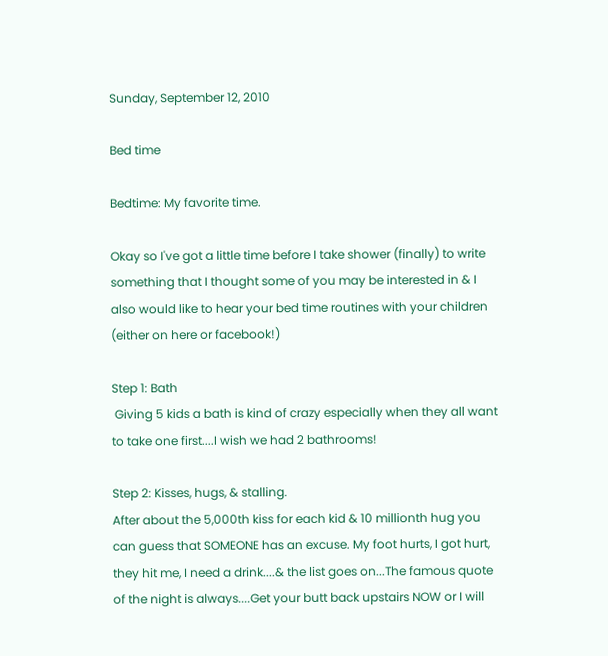Sunday, September 12, 2010

Bed time

Bedtime: My favorite time.

Okay so I've got a little time before I take shower (finally) to write something that I thought some of you may be interested in & I also would like to hear your bed time routines with your children (either on here or facebook!)

Step 1: Bath
 Giving 5 kids a bath is kind of crazy especially when they all want to take one first....I wish we had 2 bathrooms!

Step 2: Kisses, hugs, & stalling.
After about the 5,000th kiss for each kid & 10 millionth hug you can guess that SOMEONE has an excuse. My foot hurts, I got hurt, they hit me, I need a drink....& the list goes on...The famous quote of the night is always....Get your butt back upstairs NOW or I will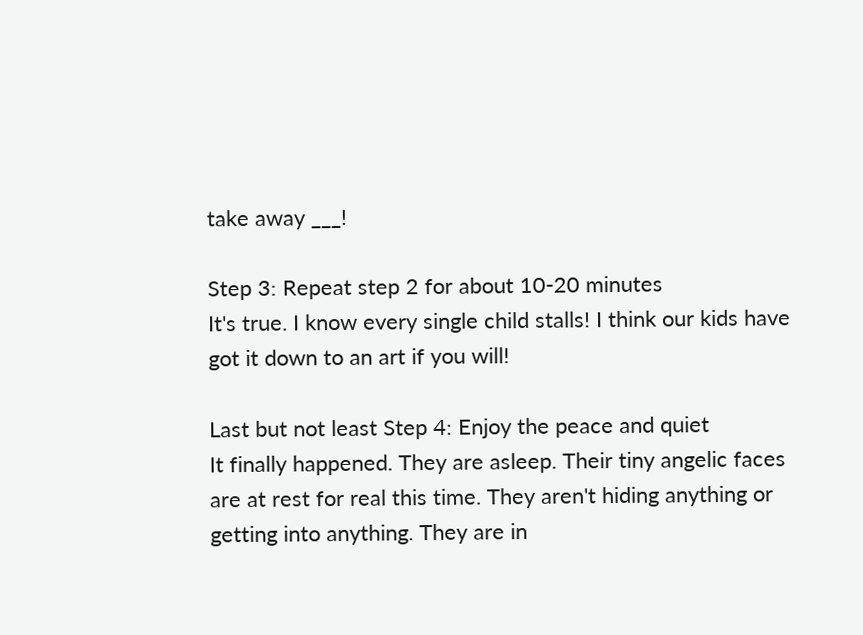take away ___!

Step 3: Repeat step 2 for about 10-20 minutes
It's true. I know every single child stalls! I think our kids have got it down to an art if you will!

Last but not least Step 4: Enjoy the peace and quiet
It finally happened. They are asleep. Their tiny angelic faces are at rest for real this time. They aren't hiding anything or getting into anything. They are in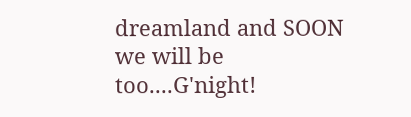dreamland and SOON we will be too....G'night!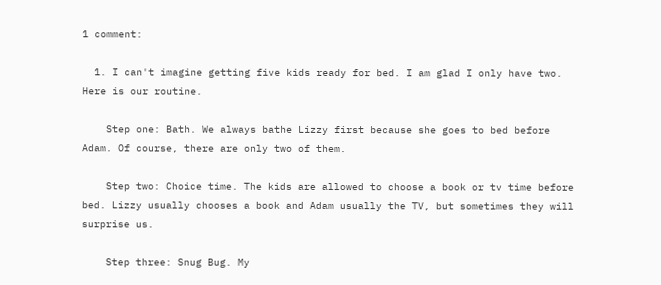1 comment:

  1. I can't imagine getting five kids ready for bed. I am glad I only have two. Here is our routine.

    Step one: Bath. We always bathe Lizzy first because she goes to bed before Adam. Of course, there are only two of them.

    Step two: Choice time. The kids are allowed to choose a book or tv time before bed. Lizzy usually chooses a book and Adam usually the TV, but sometimes they will surprise us.

    Step three: Snug Bug. My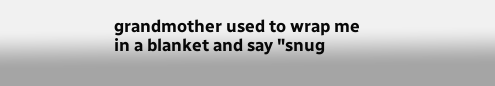grandmother used to wrap me in a blanket and say "snug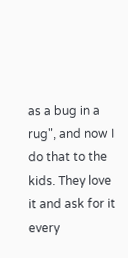as a bug in a rug", and now I do that to the kids. They love it and ask for it every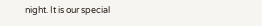night. It is our special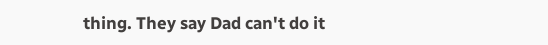thing. They say Dad can't do it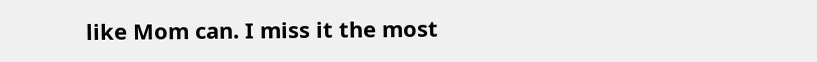like Mom can. I miss it the most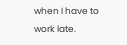when I have to work late.